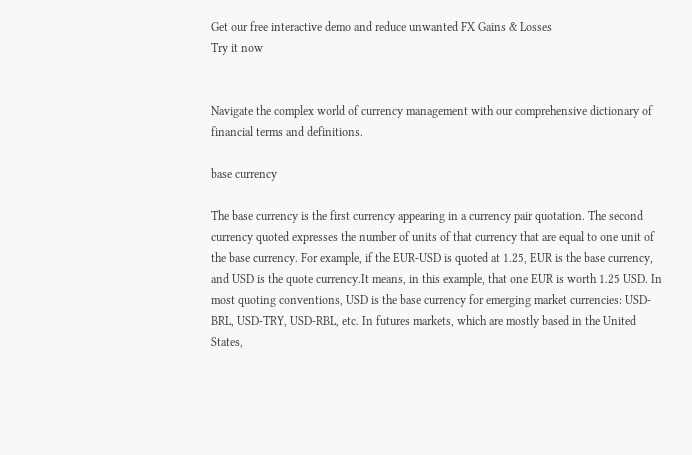Get our free interactive demo and reduce unwanted FX Gains & Losses
Try it now


Navigate the complex world of currency management with our comprehensive dictionary of financial terms and definitions.

base currency

The base currency is the first currency appearing in a currency pair quotation. The second currency quoted expresses the number of units of that currency that are equal to one unit of the base currency. For example, if the EUR-USD is quoted at 1.25, EUR is the base currency, and USD is the quote currency.It means, in this example, that one EUR is worth 1.25 USD. In most quoting conventions, USD is the base currency for emerging market currencies: USD-BRL, USD-TRY, USD-RBL, etc. In futures markets, which are mostly based in the United States,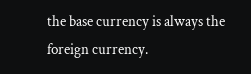the base currency is always the foreign currency.